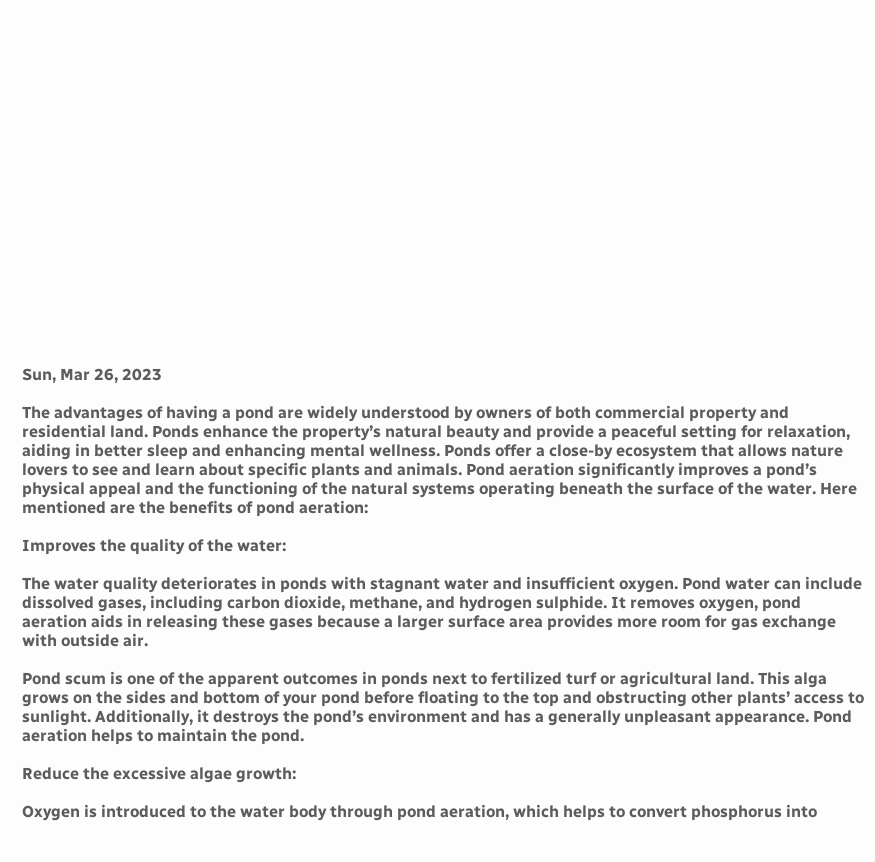Sun, Mar 26, 2023

The advantages of having a pond are widely understood by owners of both commercial property and residential land. Ponds enhance the property’s natural beauty and provide a peaceful setting for relaxation, aiding in better sleep and enhancing mental wellness. Ponds offer a close-by ecosystem that allows nature lovers to see and learn about specific plants and animals. Pond aeration significantly improves a pond’s physical appeal and the functioning of the natural systems operating beneath the surface of the water. Here mentioned are the benefits of pond aeration:

Improves the quality of the water:

The water quality deteriorates in ponds with stagnant water and insufficient oxygen. Pond water can include dissolved gases, including carbon dioxide, methane, and hydrogen sulphide. It removes oxygen, pond aeration aids in releasing these gases because a larger surface area provides more room for gas exchange with outside air.

Pond scum is one of the apparent outcomes in ponds next to fertilized turf or agricultural land. This alga grows on the sides and bottom of your pond before floating to the top and obstructing other plants’ access to sunlight. Additionally, it destroys the pond’s environment and has a generally unpleasant appearance. Pond aeration helps to maintain the pond.

Reduce the excessive algae growth:

Oxygen is introduced to the water body through pond aeration, which helps to convert phosphorus into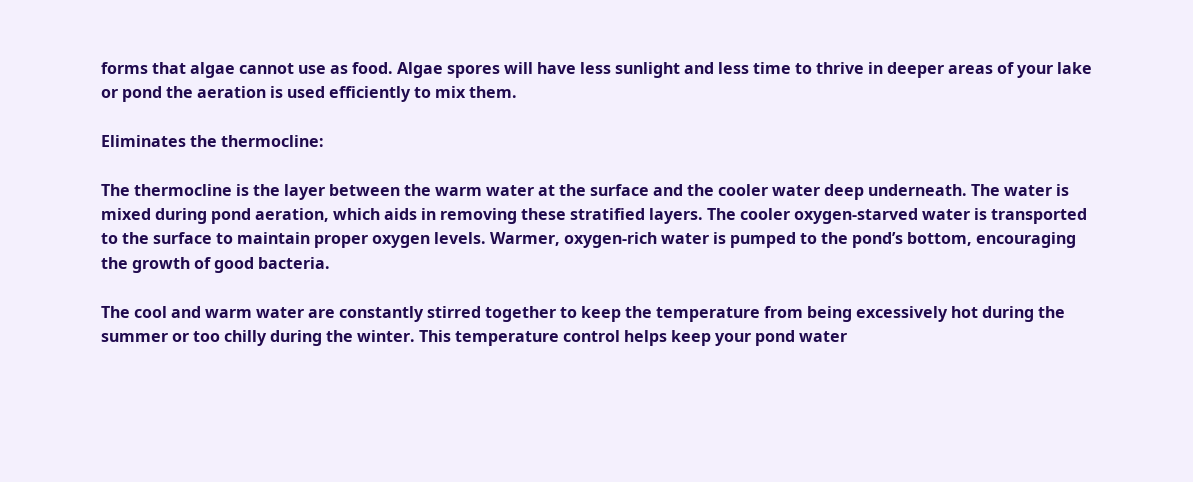forms that algae cannot use as food. Algae spores will have less sunlight and less time to thrive in deeper areas of your lake or pond the aeration is used efficiently to mix them.

Eliminates the thermocline:

The thermocline is the layer between the warm water at the surface and the cooler water deep underneath. The water is mixed during pond aeration, which aids in removing these stratified layers. The cooler oxygen-starved water is transported to the surface to maintain proper oxygen levels. Warmer, oxygen-rich water is pumped to the pond’s bottom, encouraging the growth of good bacteria.

The cool and warm water are constantly stirred together to keep the temperature from being excessively hot during the summer or too chilly during the winter. This temperature control helps keep your pond water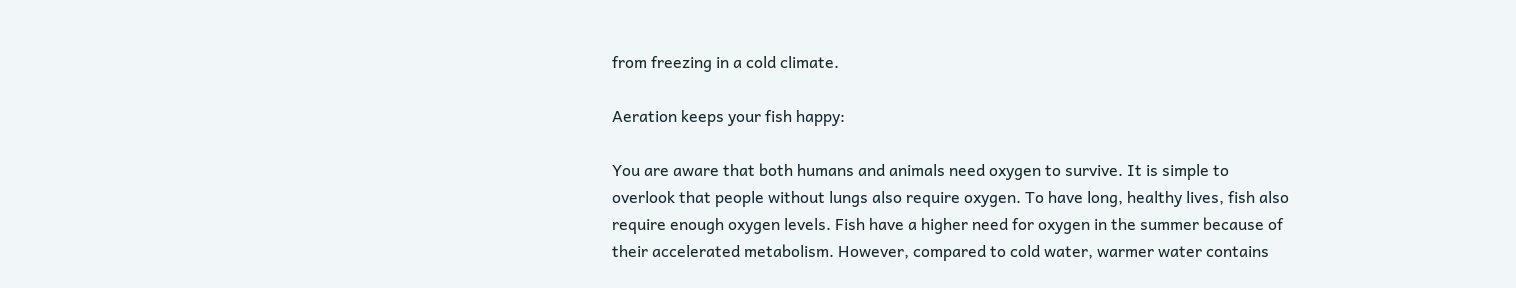from freezing in a cold climate.

Aeration keeps your fish happy:

You are aware that both humans and animals need oxygen to survive. It is simple to overlook that people without lungs also require oxygen. To have long, healthy lives, fish also require enough oxygen levels. Fish have a higher need for oxygen in the summer because of their accelerated metabolism. However, compared to cold water, warmer water contains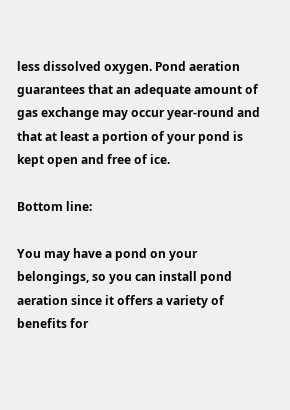less dissolved oxygen. Pond aeration guarantees that an adequate amount of gas exchange may occur year-round and that at least a portion of your pond is kept open and free of ice.

Bottom line:

You may have a pond on your belongings, so you can install pond aeration since it offers a variety of benefits for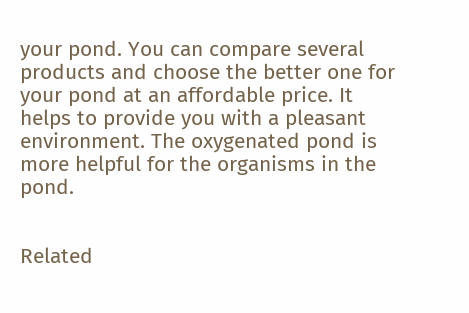your pond. You can compare several products and choose the better one for your pond at an affordable price. It helps to provide you with a pleasant environment. The oxygenated pond is more helpful for the organisms in the pond.


Related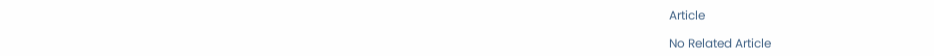Article

No Related Article